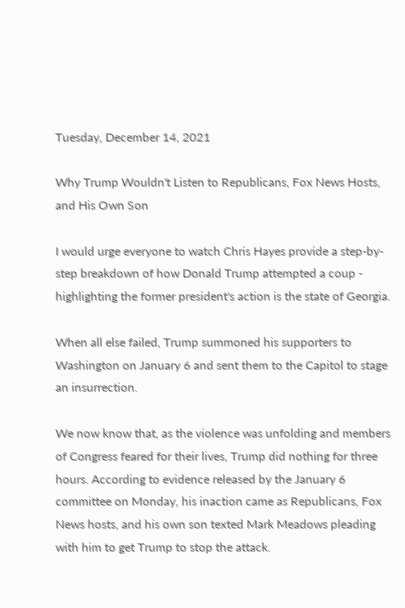Tuesday, December 14, 2021

Why Trump Wouldn't Listen to Republicans, Fox News Hosts, and His Own Son

I would urge everyone to watch Chris Hayes provide a step-by-step breakdown of how Donald Trump attempted a coup - highlighting the former president's action is the state of Georgia.

When all else failed, Trump summoned his supporters to Washington on January 6 and sent them to the Capitol to stage an insurrection.

We now know that, as the violence was unfolding and members of Congress feared for their lives, Trump did nothing for three hours. According to evidence released by the January 6 committee on Monday, his inaction came as Republicans, Fox News hosts, and his own son texted Mark Meadows pleading with him to get Trump to stop the attack.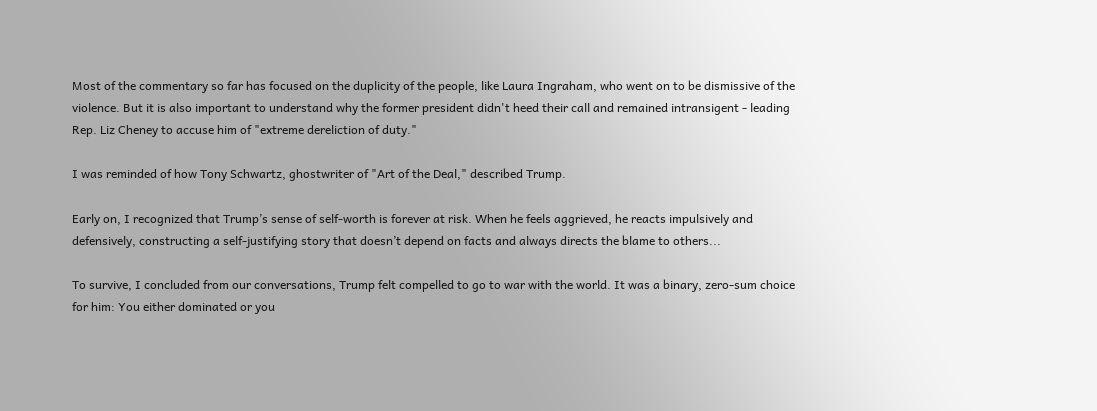Most of the commentary so far has focused on the duplicity of the people, like Laura Ingraham, who went on to be dismissive of the violence. But it is also important to understand why the former president didn't heed their call and remained intransigent - leading Rep. Liz Cheney to accuse him of "extreme dereliction of duty."

I was reminded of how Tony Schwartz, ghostwriter of "Art of the Deal," described Trump.

Early on, I recognized that Trump’s sense of self-worth is forever at risk. When he feels aggrieved, he reacts impulsively and defensively, constructing a self-justifying story that doesn’t depend on facts and always directs the blame to others...

To survive, I concluded from our conversations, Trump felt compelled to go to war with the world. It was a binary, zero-sum choice for him: You either dominated or you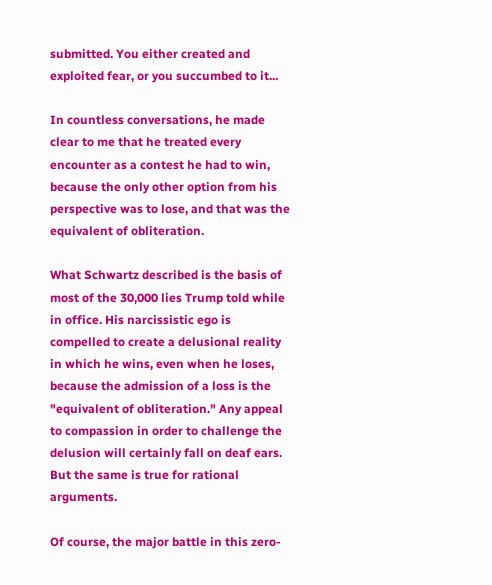submitted. You either created and exploited fear, or you succumbed to it...

In countless conversations, he made clear to me that he treated every encounter as a contest he had to win, because the only other option from his perspective was to lose, and that was the equivalent of obliteration.

What Schwartz described is the basis of most of the 30,000 lies Trump told while in office. His narcissistic ego is compelled to create a delusional reality in which he wins, even when he loses, because the admission of a loss is the "equivalent of obliteration." Any appeal to compassion in order to challenge the delusion will certainly fall on deaf ears. But the same is true for rational arguments.

Of course, the major battle in this zero-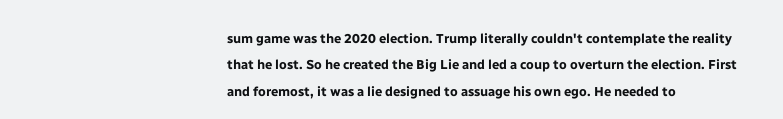sum game was the 2020 election. Trump literally couldn't contemplate the reality that he lost. So he created the Big Lie and led a coup to overturn the election. First and foremost, it was a lie designed to assuage his own ego. He needed to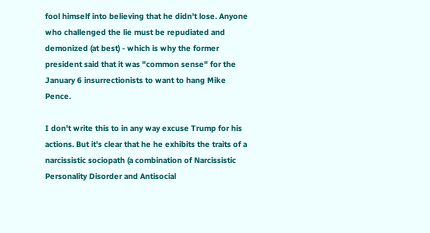fool himself into believing that he didn't lose. Anyone who challenged the lie must be repudiated and demonized (at best) - which is why the former president said that it was "common sense" for the January 6 insurrectionists to want to hang Mike Pence.

I don't write this to in any way excuse Trump for his actions. But it's clear that he he exhibits the traits of a narcissistic sociopath (a combination of Narcissistic Personality Disorder and Antisocial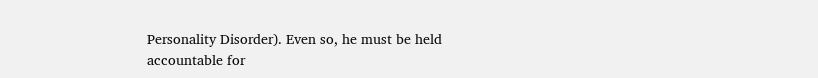Personality Disorder). Even so, he must be held accountable for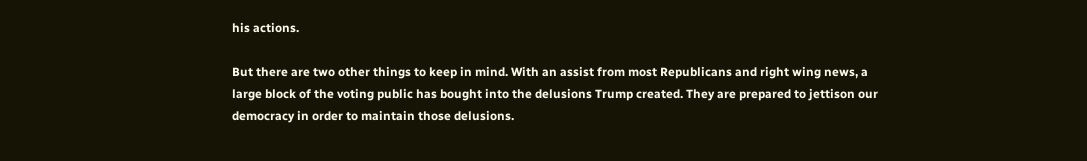his actions.

But there are two other things to keep in mind. With an assist from most Republicans and right wing news, a large block of the voting public has bought into the delusions Trump created. They are prepared to jettison our democracy in order to maintain those delusions.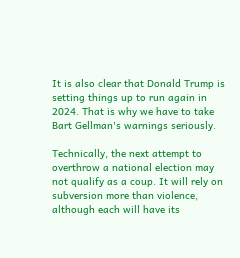It is also clear that Donald Trump is setting things up to run again in 2024. That is why we have to take Bart Gellman's warnings seriously.

Technically, the next attempt to overthrow a national election may not qualify as a coup. It will rely on subversion more than violence, although each will have its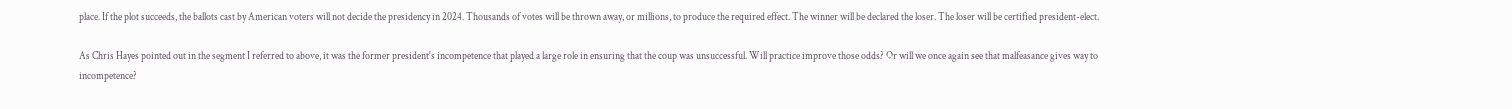place. If the plot succeeds, the ballots cast by American voters will not decide the presidency in 2024. Thousands of votes will be thrown away, or millions, to produce the required effect. The winner will be declared the loser. The loser will be certified president-elect.

As Chris Hayes pointed out in the segment I referred to above, it was the former president's incompetence that played a large role in ensuring that the coup was unsuccessful. Will practice improve those odds? Or will we once again see that malfeasance gives way to incompetence?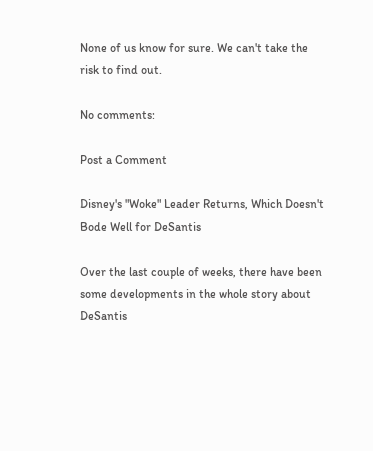None of us know for sure. We can't take the risk to find out.

No comments:

Post a Comment

Disney's "Woke" Leader Returns, Which Doesn't Bode Well for DeSantis

Over the last couple of weeks, there have been some developments in the whole story about DeSantis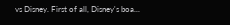vs Disney. First of all, Disney's boa...